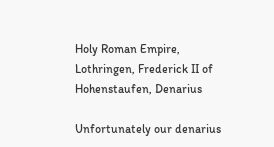Holy Roman Empire, Lothringen, Frederick II of Hohenstaufen, Denarius

Unfortunately our denarius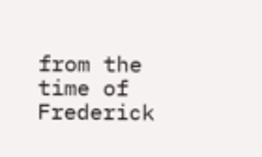from the time of Frederick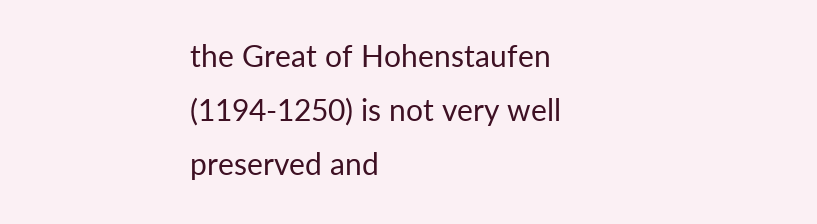the Great of Hohenstaufen (1194-1250) is not very well preserved and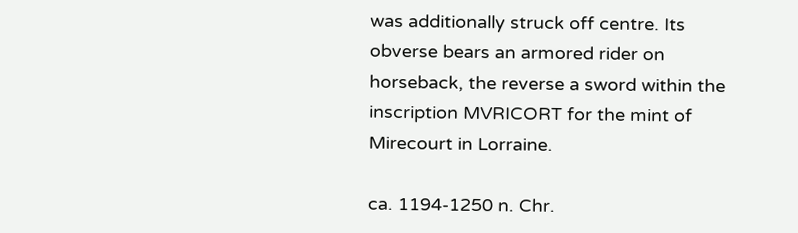was additionally struck off centre. Its obverse bears an armored rider on horseback, the reverse a sword within the inscription MVRICORT for the mint of Mirecourt in Lorraine.

ca. 1194-1250 n. Chr.